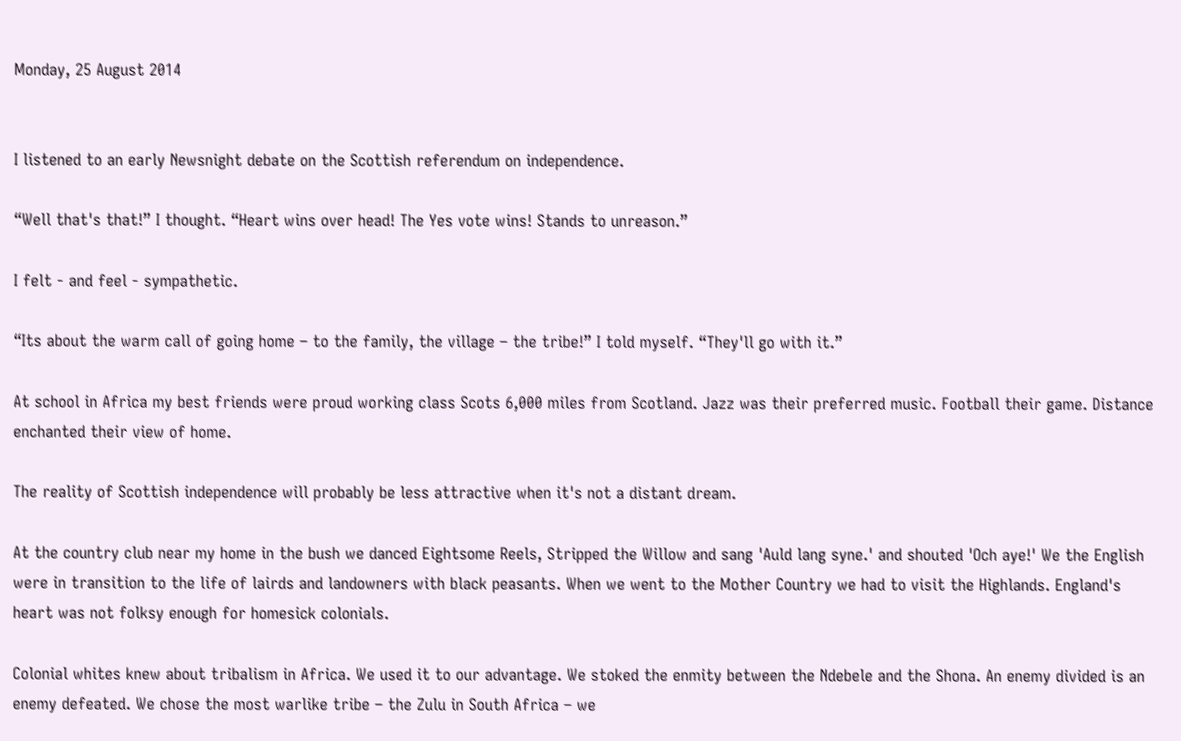Monday, 25 August 2014


I listened to an early Newsnight debate on the Scottish referendum on independence.

“Well that's that!” I thought. “Heart wins over head! The Yes vote wins! Stands to unreason.”

I felt - and feel - sympathetic.

“Its about the warm call of going home – to the family, the village – the tribe!” I told myself. “They'll go with it.”

At school in Africa my best friends were proud working class Scots 6,000 miles from Scotland. Jazz was their preferred music. Football their game. Distance enchanted their view of home.

The reality of Scottish independence will probably be less attractive when it's not a distant dream.

At the country club near my home in the bush we danced Eightsome Reels, Stripped the Willow and sang 'Auld lang syne.' and shouted 'Och aye!' We the English were in transition to the life of lairds and landowners with black peasants. When we went to the Mother Country we had to visit the Highlands. England's heart was not folksy enough for homesick colonials.

Colonial whites knew about tribalism in Africa. We used it to our advantage. We stoked the enmity between the Ndebele and the Shona. An enemy divided is an enemy defeated. We chose the most warlike tribe – the Zulu in South Africa – we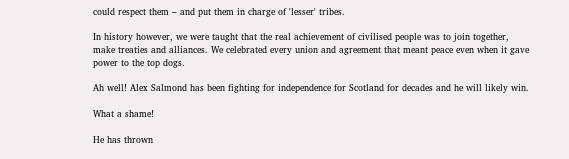could respect them – and put them in charge of 'lesser' tribes.

In history however, we were taught that the real achievement of civilised people was to join together, make treaties and alliances. We celebrated every union and agreement that meant peace even when it gave power to the top dogs.

Ah well! Alex Salmond has been fighting for independence for Scotland for decades and he will likely win.

What a shame!

He has thrown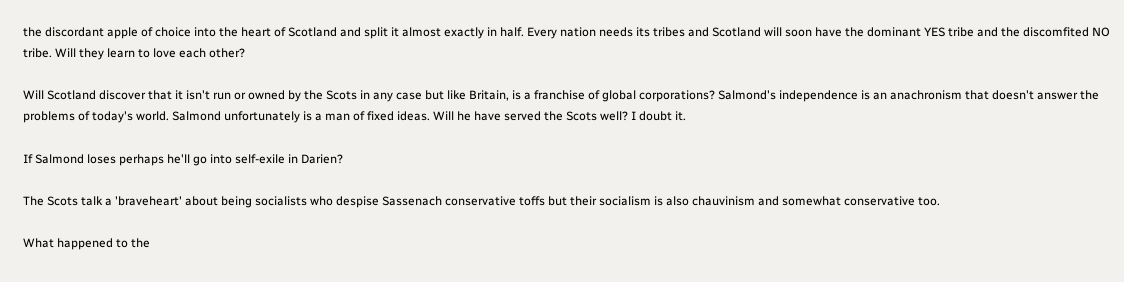the discordant apple of choice into the heart of Scotland and split it almost exactly in half. Every nation needs its tribes and Scotland will soon have the dominant YES tribe and the discomfited NO tribe. Will they learn to love each other?

Will Scotland discover that it isn't run or owned by the Scots in any case but like Britain, is a franchise of global corporations? Salmond's independence is an anachronism that doesn't answer the problems of today's world. Salmond unfortunately is a man of fixed ideas. Will he have served the Scots well? I doubt it.

If Salmond loses perhaps he'll go into self-exile in Darien?

The Scots talk a 'braveheart' about being socialists who despise Sassenach conservative toffs but their socialism is also chauvinism and somewhat conservative too.

What happened to the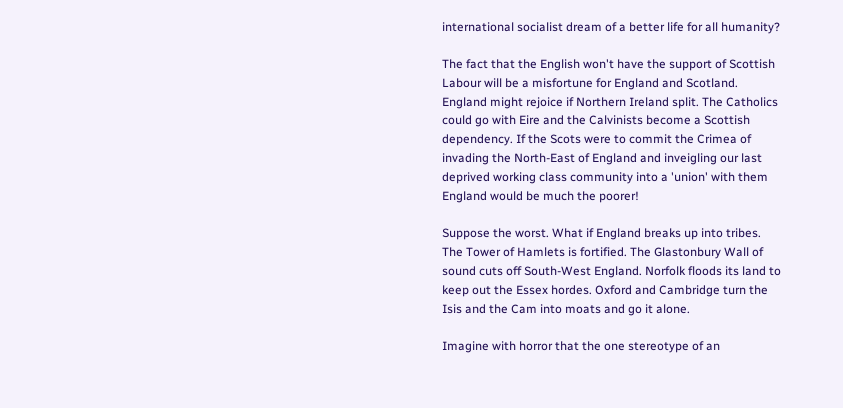international socialist dream of a better life for all humanity?

The fact that the English won't have the support of Scottish Labour will be a misfortune for England and Scotland. England might rejoice if Northern Ireland split. The Catholics could go with Eire and the Calvinists become a Scottish dependency. If the Scots were to commit the Crimea of invading the North-East of England and inveigling our last deprived working class community into a 'union' with them England would be much the poorer!

Suppose the worst. What if England breaks up into tribes. The Tower of Hamlets is fortified. The Glastonbury Wall of sound cuts off South-West England. Norfolk floods its land to keep out the Essex hordes. Oxford and Cambridge turn the Isis and the Cam into moats and go it alone.

Imagine with horror that the one stereotype of an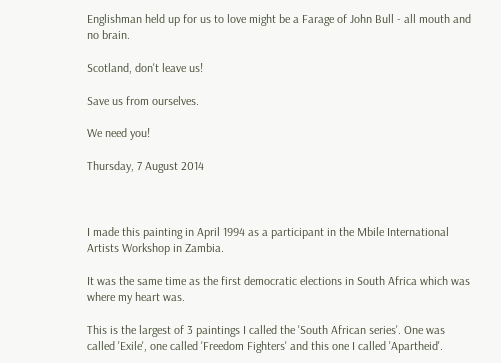Englishman held up for us to love might be a Farage of John Bull - all mouth and no brain.

Scotland, don't leave us!

Save us from ourselves.

We need you!

Thursday, 7 August 2014



I made this painting in April 1994 as a participant in the Mbile International Artists Workshop in Zambia.

It was the same time as the first democratic elections in South Africa which was where my heart was.

This is the largest of 3 paintings I called the 'South African series'. One was called 'Exile', one called 'Freedom Fighters' and this one I called 'Apartheid'.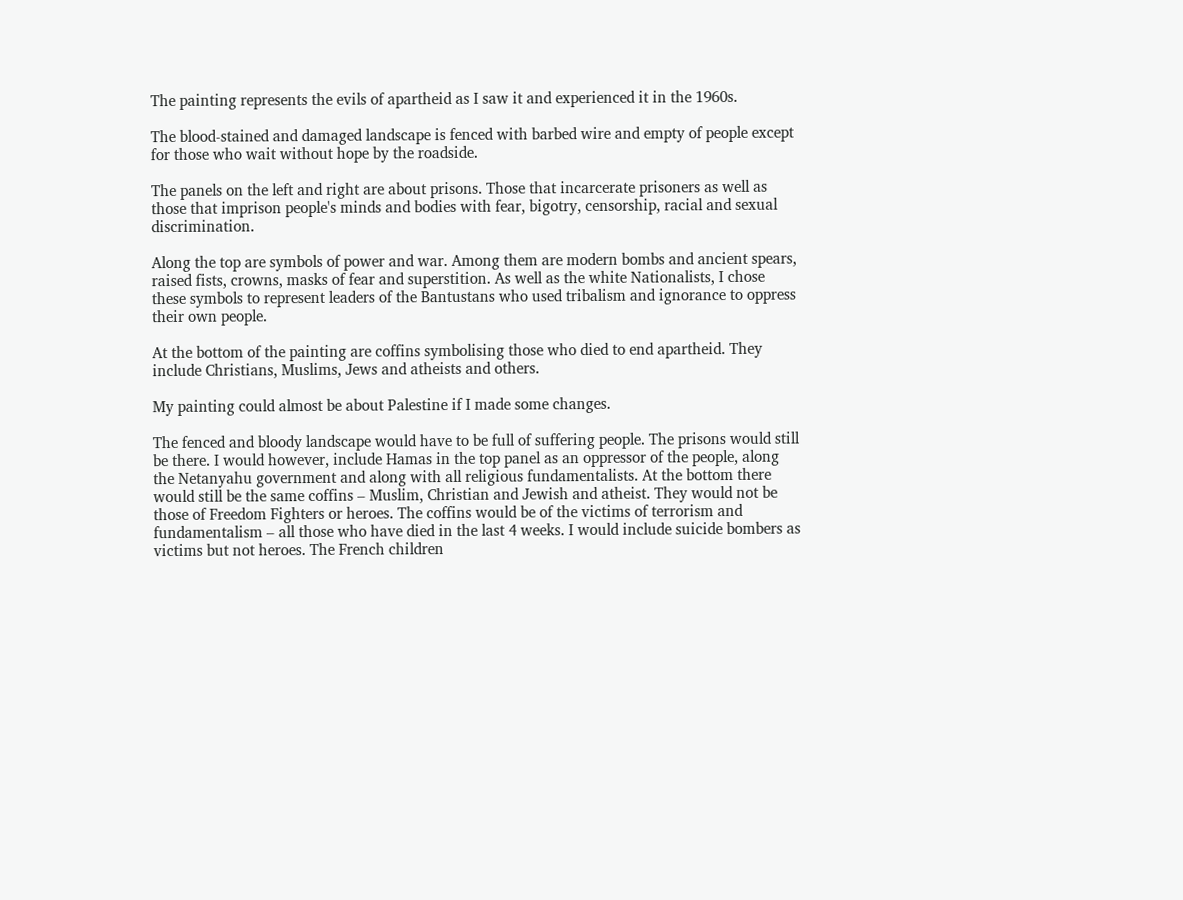The painting represents the evils of apartheid as I saw it and experienced it in the 1960s.

The blood-stained and damaged landscape is fenced with barbed wire and empty of people except for those who wait without hope by the roadside.

The panels on the left and right are about prisons. Those that incarcerate prisoners as well as those that imprison people's minds and bodies with fear, bigotry, censorship, racial and sexual discrimination.

Along the top are symbols of power and war. Among them are modern bombs and ancient spears, raised fists, crowns, masks of fear and superstition. As well as the white Nationalists, I chose these symbols to represent leaders of the Bantustans who used tribalism and ignorance to oppress their own people.

At the bottom of the painting are coffins symbolising those who died to end apartheid. They include Christians, Muslims, Jews and atheists and others.

My painting could almost be about Palestine if I made some changes.

The fenced and bloody landscape would have to be full of suffering people. The prisons would still be there. I would however, include Hamas in the top panel as an oppressor of the people, along the Netanyahu government and along with all religious fundamentalists. At the bottom there would still be the same coffins – Muslim, Christian and Jewish and atheist. They would not be those of Freedom Fighters or heroes. The coffins would be of the victims of terrorism and fundamentalism – all those who have died in the last 4 weeks. I would include suicide bombers as victims but not heroes. The French children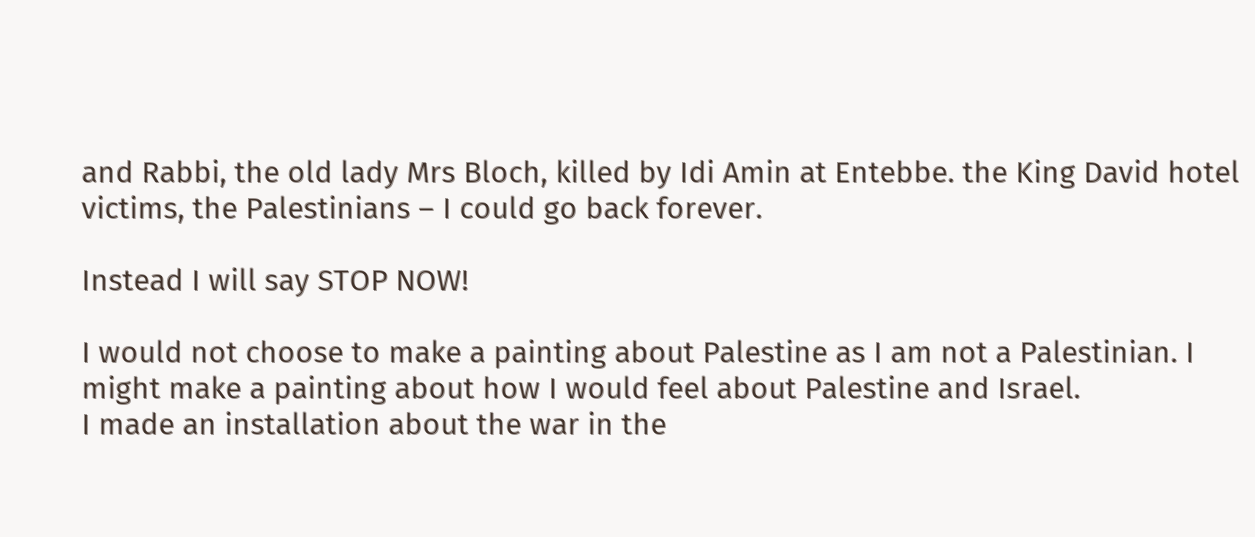and Rabbi, the old lady Mrs Bloch, killed by Idi Amin at Entebbe. the King David hotel victims, the Palestinians – I could go back forever.

Instead I will say STOP NOW!

I would not choose to make a painting about Palestine as I am not a Palestinian. I might make a painting about how I would feel about Palestine and Israel.
I made an installation about the war in the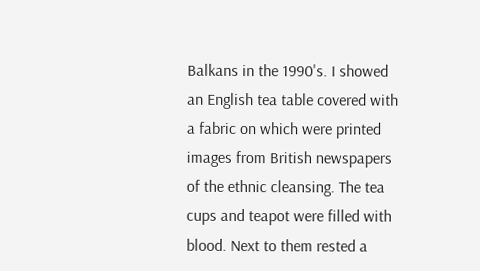Balkans in the 1990's. I showed an English tea table covered with a fabric on which were printed images from British newspapers of the ethnic cleansing. The tea cups and teapot were filled with blood. Next to them rested a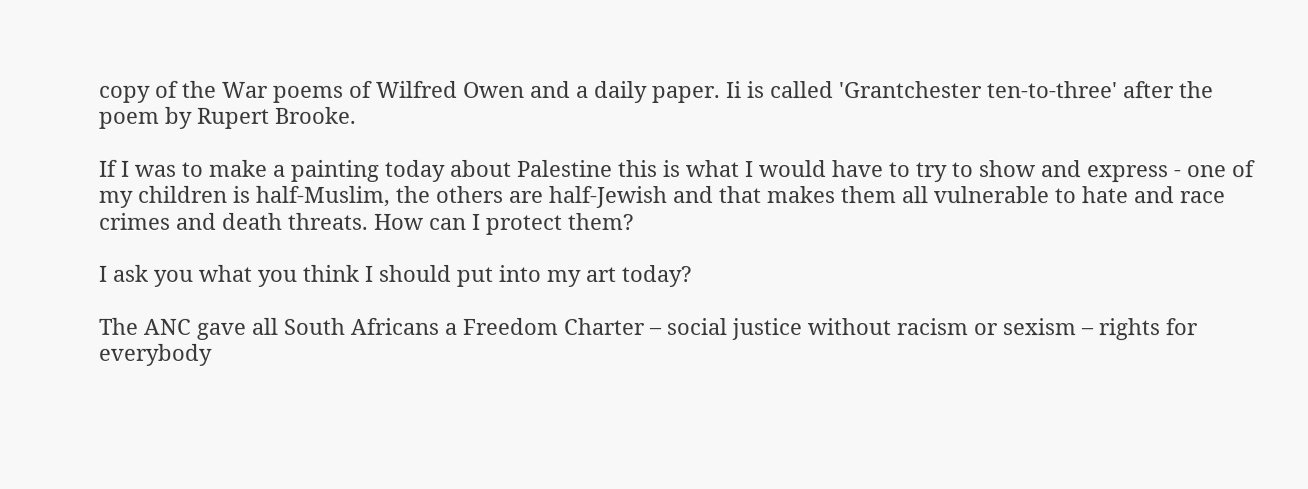copy of the War poems of Wilfred Owen and a daily paper. Ii is called 'Grantchester ten-to-three' after the poem by Rupert Brooke.

If I was to make a painting today about Palestine this is what I would have to try to show and express - one of my children is half-Muslim, the others are half-Jewish and that makes them all vulnerable to hate and race crimes and death threats. How can I protect them?

I ask you what you think I should put into my art today?

The ANC gave all South Africans a Freedom Charter – social justice without racism or sexism – rights for everybody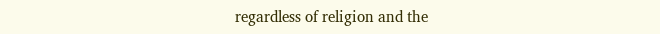regardless of religion and the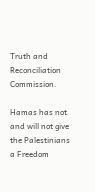Truth and Reconciliation Commission.

Hamas has not and will not give the Palestinians a Freedom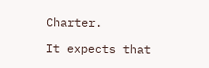Charter.

It expects that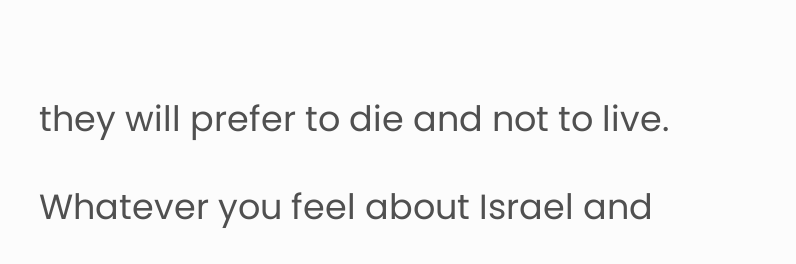they will prefer to die and not to live.

Whatever you feel about Israel and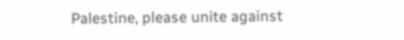Palestine, please unite against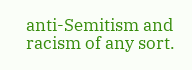anti-Semitism and racism of any sort.